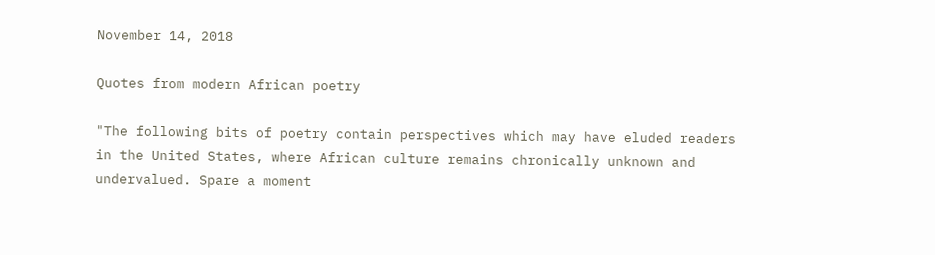November 14, 2018

Quotes from modern African poetry

"The following bits of poetry contain perspectives which may have eluded readers in the United States, where African culture remains chronically unknown and undervalued. Spare a moment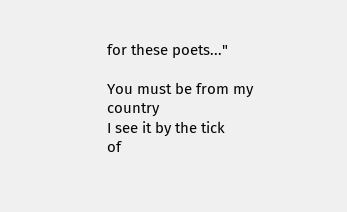for these poets..."

You must be from my country
I see it by the tick
of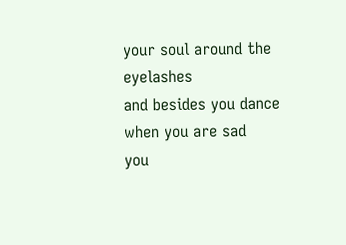your soul around the eyelashes
and besides you dance when you are sad
you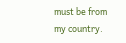must be from my country.